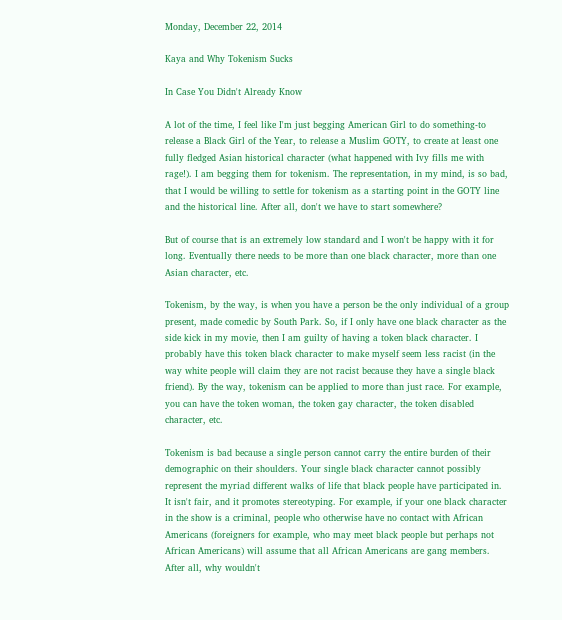Monday, December 22, 2014

Kaya and Why Tokenism Sucks

In Case You Didn't Already Know

A lot of the time, I feel like I'm just begging American Girl to do something-to release a Black Girl of the Year, to release a Muslim GOTY, to create at least one fully fledged Asian historical character (what happened with Ivy fills me with rage!). I am begging them for tokenism. The representation, in my mind, is so bad, that I would be willing to settle for tokenism as a starting point in the GOTY line and the historical line. After all, don't we have to start somewhere?

But of course that is an extremely low standard and I won't be happy with it for long. Eventually there needs to be more than one black character, more than one Asian character, etc.

Tokenism, by the way, is when you have a person be the only individual of a group present, made comedic by South Park. So, if I only have one black character as the side kick in my movie, then I am guilty of having a token black character. I probably have this token black character to make myself seem less racist (in the way white people will claim they are not racist because they have a single black friend). By the way, tokenism can be applied to more than just race. For example, you can have the token woman, the token gay character, the token disabled character, etc.

Tokenism is bad because a single person cannot carry the entire burden of their demographic on their shoulders. Your single black character cannot possibly represent the myriad different walks of life that black people have participated in. It isn't fair, and it promotes stereotyping. For example, if your one black character in the show is a criminal, people who otherwise have no contact with African Americans (foreigners for example, who may meet black people but perhaps not African Americans) will assume that all African Americans are gang members. After all, why wouldn't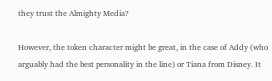they trust the Almighty Media?

However, the token character might be great, in the case of Addy (who arguably had the best personality in the line) or Tiana from Disney. It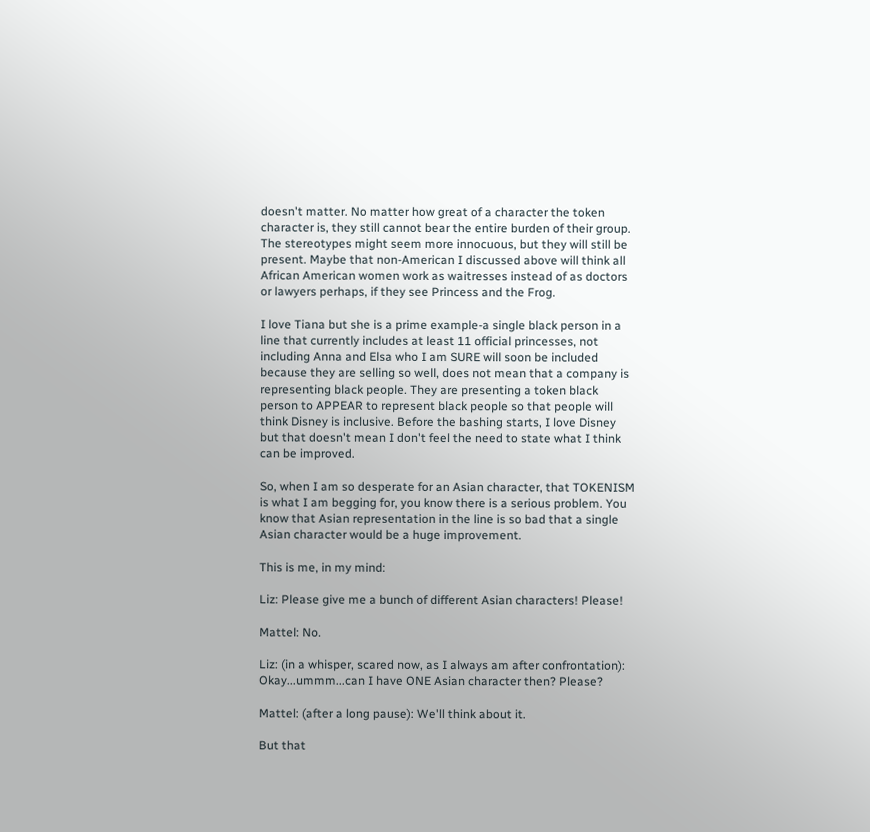doesn't matter. No matter how great of a character the token character is, they still cannot bear the entire burden of their group. The stereotypes might seem more innocuous, but they will still be present. Maybe that non-American I discussed above will think all African American women work as waitresses instead of as doctors or lawyers perhaps, if they see Princess and the Frog.

I love Tiana but she is a prime example-a single black person in a line that currently includes at least 11 official princesses, not including Anna and Elsa who I am SURE will soon be included because they are selling so well, does not mean that a company is representing black people. They are presenting a token black person to APPEAR to represent black people so that people will think Disney is inclusive. Before the bashing starts, I love Disney but that doesn't mean I don't feel the need to state what I think can be improved.

So, when I am so desperate for an Asian character, that TOKENISM is what I am begging for, you know there is a serious problem. You know that Asian representation in the line is so bad that a single Asian character would be a huge improvement.

This is me, in my mind:

Liz: Please give me a bunch of different Asian characters! Please!

Mattel: No.

Liz: (in a whisper, scared now, as I always am after confrontation): Okay...ummm...can I have ONE Asian character then? Please?

Mattel: (after a long pause): We'll think about it.

But that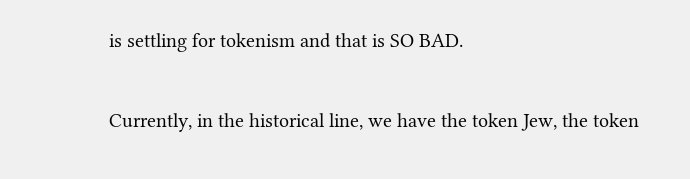is settling for tokenism and that is SO BAD.

Currently, in the historical line, we have the token Jew, the token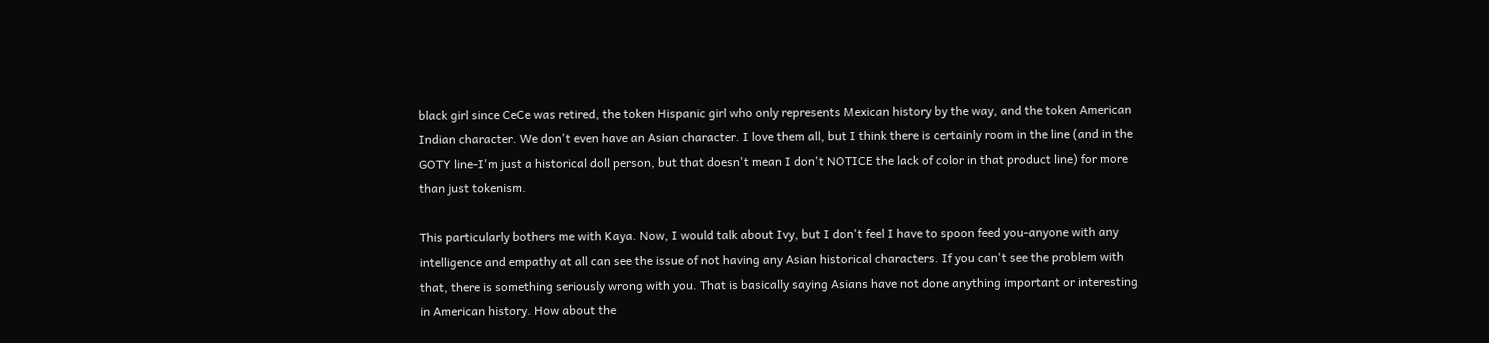black girl since CeCe was retired, the token Hispanic girl who only represents Mexican history by the way, and the token American Indian character. We don't even have an Asian character. I love them all, but I think there is certainly room in the line (and in the GOTY line-I'm just a historical doll person, but that doesn't mean I don't NOTICE the lack of color in that product line) for more than just tokenism.

This particularly bothers me with Kaya. Now, I would talk about Ivy, but I don't feel I have to spoon feed you-anyone with any intelligence and empathy at all can see the issue of not having any Asian historical characters. If you can't see the problem with that, there is something seriously wrong with you. That is basically saying Asians have not done anything important or interesting in American history. How about the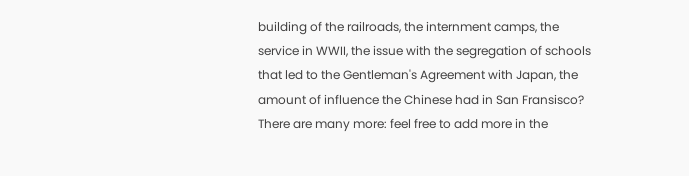building of the railroads, the internment camps, the service in WWII, the issue with the segregation of schools that led to the Gentleman's Agreement with Japan, the amount of influence the Chinese had in San Fransisco? There are many more: feel free to add more in the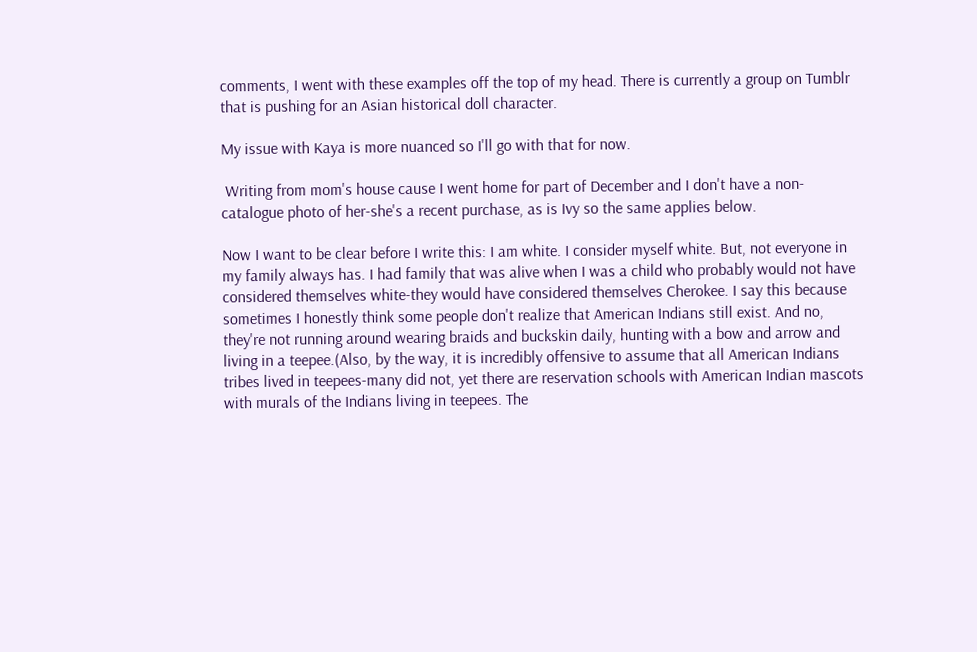comments, I went with these examples off the top of my head. There is currently a group on Tumblr that is pushing for an Asian historical doll character.

My issue with Kaya is more nuanced so I'll go with that for now.

 Writing from mom's house cause I went home for part of December and I don't have a non-catalogue photo of her-she's a recent purchase, as is Ivy so the same applies below.

Now I want to be clear before I write this: I am white. I consider myself white. But, not everyone in my family always has. I had family that was alive when I was a child who probably would not have considered themselves white-they would have considered themselves Cherokee. I say this because sometimes I honestly think some people don't realize that American Indians still exist. And no, they're not running around wearing braids and buckskin daily, hunting with a bow and arrow and living in a teepee.(Also, by the way, it is incredibly offensive to assume that all American Indians tribes lived in teepees-many did not, yet there are reservation schools with American Indian mascots with murals of the Indians living in teepees. The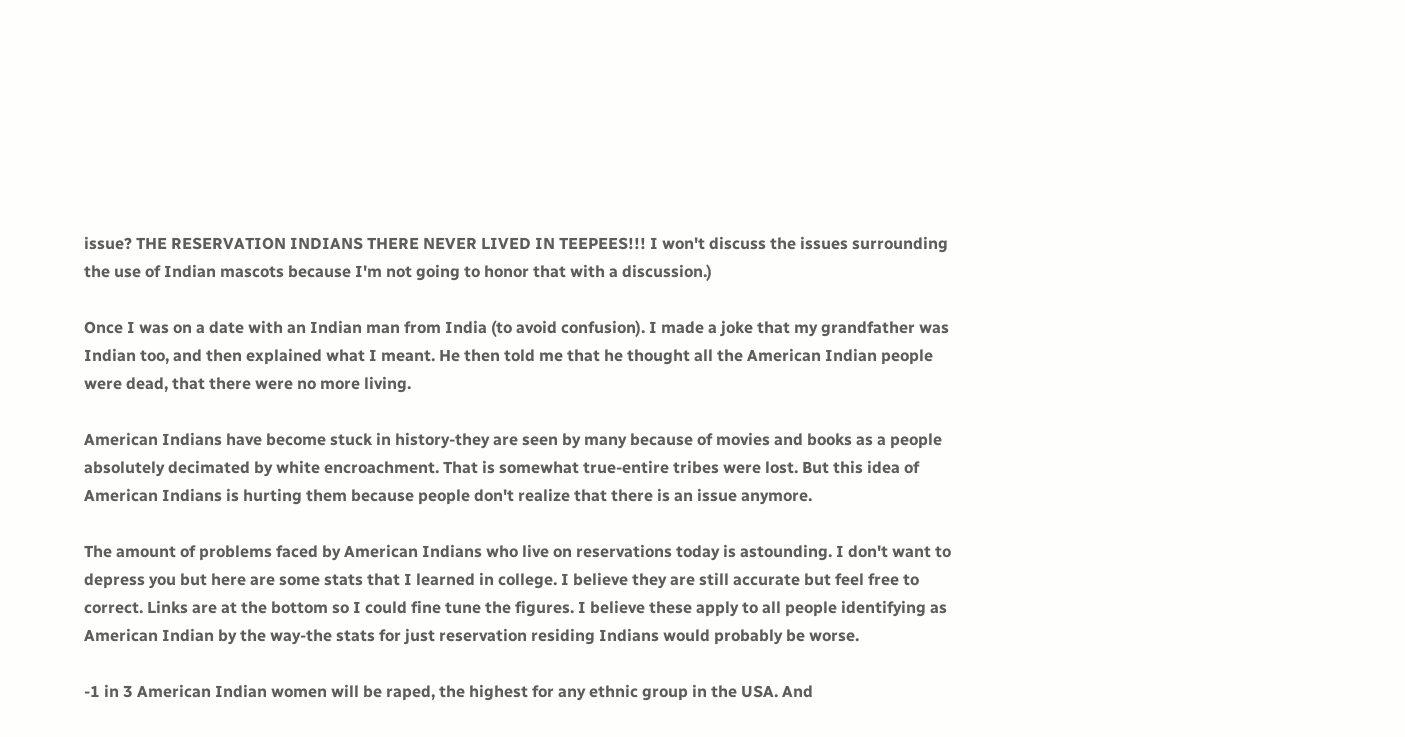issue? THE RESERVATION INDIANS THERE NEVER LIVED IN TEEPEES!!! I won't discuss the issues surrounding the use of Indian mascots because I'm not going to honor that with a discussion.)

Once I was on a date with an Indian man from India (to avoid confusion). I made a joke that my grandfather was Indian too, and then explained what I meant. He then told me that he thought all the American Indian people were dead, that there were no more living.

American Indians have become stuck in history-they are seen by many because of movies and books as a people absolutely decimated by white encroachment. That is somewhat true-entire tribes were lost. But this idea of American Indians is hurting them because people don't realize that there is an issue anymore.

The amount of problems faced by American Indians who live on reservations today is astounding. I don't want to depress you but here are some stats that I learned in college. I believe they are still accurate but feel free to correct. Links are at the bottom so I could fine tune the figures. I believe these apply to all people identifying as American Indian by the way-the stats for just reservation residing Indians would probably be worse.

-1 in 3 American Indian women will be raped, the highest for any ethnic group in the USA. And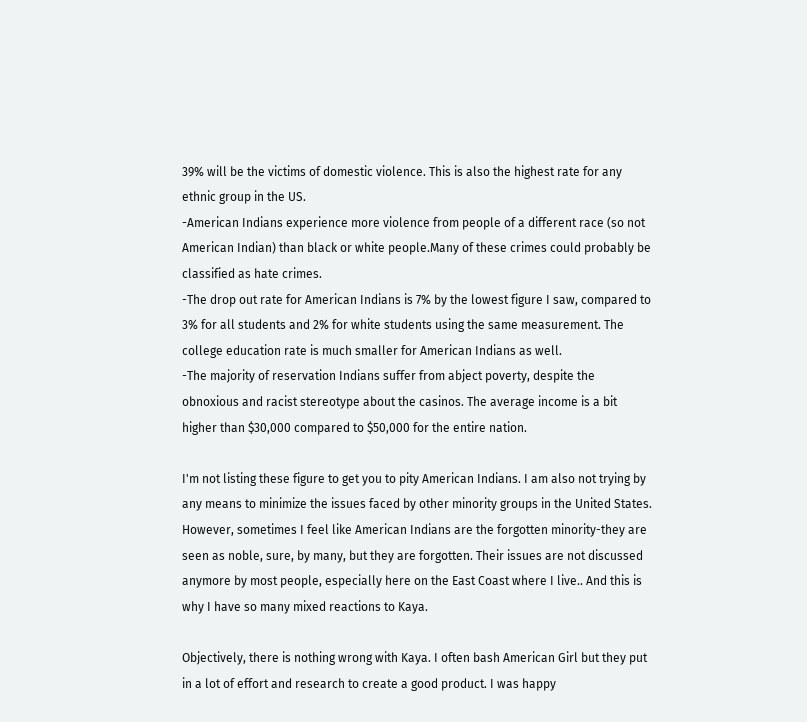39% will be the victims of domestic violence. This is also the highest rate for any ethnic group in the US.
-American Indians experience more violence from people of a different race (so not American Indian) than black or white people.Many of these crimes could probably be classified as hate crimes.
-The drop out rate for American Indians is 7% by the lowest figure I saw, compared to 3% for all students and 2% for white students using the same measurement. The college education rate is much smaller for American Indians as well.
-The majority of reservation Indians suffer from abject poverty, despite the obnoxious and racist stereotype about the casinos. The average income is a bit higher than $30,000 compared to $50,000 for the entire nation.

I'm not listing these figure to get you to pity American Indians. I am also not trying by any means to minimize the issues faced by other minority groups in the United States. However, sometimes I feel like American Indians are the forgotten minority-they are seen as noble, sure, by many, but they are forgotten. Their issues are not discussed anymore by most people, especially here on the East Coast where I live.. And this is why I have so many mixed reactions to Kaya.

Objectively, there is nothing wrong with Kaya. I often bash American Girl but they put in a lot of effort and research to create a good product. I was happy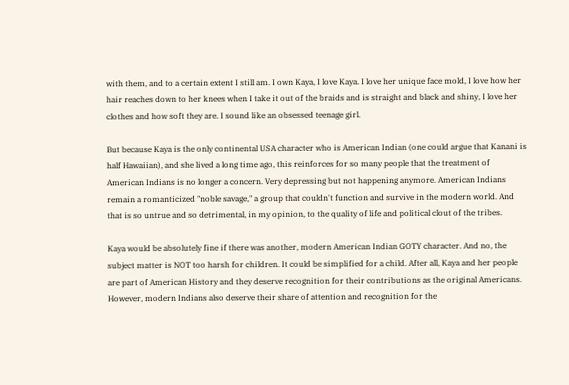with them, and to a certain extent I still am. I own Kaya, I love Kaya. I love her unique face mold, I love how her hair reaches down to her knees when I take it out of the braids and is straight and black and shiny, I love her clothes and how soft they are. I sound like an obsessed teenage girl.

But because Kaya is the only continental USA character who is American Indian (one could argue that Kanani is half Hawaiian), and she lived a long time ago, this reinforces for so many people that the treatment of American Indians is no longer a concern. Very depressing but not happening anymore. American Indians remain a romanticized "noble savage," a group that couldn't function and survive in the modern world. And that is so untrue and so detrimental, in my opinion, to the quality of life and political clout of the tribes.

Kaya would be absolutely fine if there was another, modern American Indian GOTY character. And no, the subject matter is NOT too harsh for children. It could be simplified for a child. After all, Kaya and her people are part of American History and they deserve recognition for their contributions as the original Americans. However, modern Indians also deserve their share of attention and recognition for the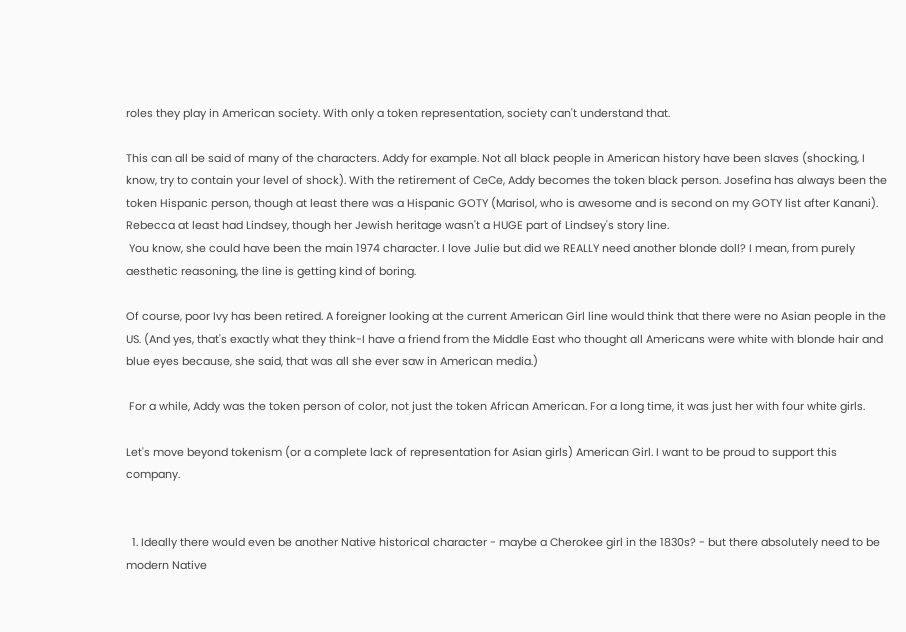roles they play in American society. With only a token representation, society can't understand that.

This can all be said of many of the characters. Addy for example. Not all black people in American history have been slaves (shocking, I know, try to contain your level of shock). With the retirement of CeCe, Addy becomes the token black person. Josefina has always been the token Hispanic person, though at least there was a Hispanic GOTY (Marisol, who is awesome and is second on my GOTY list after Kanani). Rebecca at least had Lindsey, though her Jewish heritage wasn't a HUGE part of Lindsey's story line.
 You know, she could have been the main 1974 character. I love Julie but did we REALLY need another blonde doll? I mean, from purely aesthetic reasoning, the line is getting kind of boring.

Of course, poor Ivy has been retired. A foreigner looking at the current American Girl line would think that there were no Asian people in the US. (And yes, that's exactly what they think-I have a friend from the Middle East who thought all Americans were white with blonde hair and blue eyes because, she said, that was all she ever saw in American media.)

 For a while, Addy was the token person of color, not just the token African American. For a long time, it was just her with four white girls.

Let's move beyond tokenism (or a complete lack of representation for Asian girls) American Girl. I want to be proud to support this company.


  1. Ideally there would even be another Native historical character - maybe a Cherokee girl in the 1830s? - but there absolutely need to be modern Native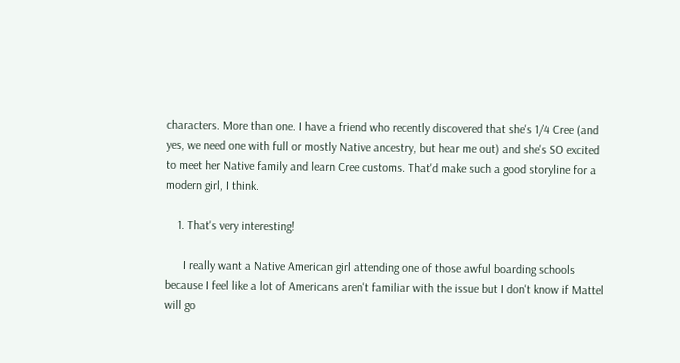characters. More than one. I have a friend who recently discovered that she's 1/4 Cree (and yes, we need one with full or mostly Native ancestry, but hear me out) and she's SO excited to meet her Native family and learn Cree customs. That'd make such a good storyline for a modern girl, I think.

    1. That's very interesting!

      I really want a Native American girl attending one of those awful boarding schools because I feel like a lot of Americans aren't familiar with the issue but I don't know if Mattel will go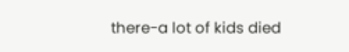there-a lot of kids died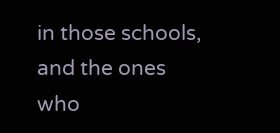in those schools, and the ones who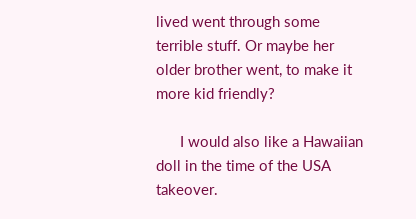lived went through some terrible stuff. Or maybe her older brother went, to make it more kid friendly?

      I would also like a Hawaiian doll in the time of the USA takeover.